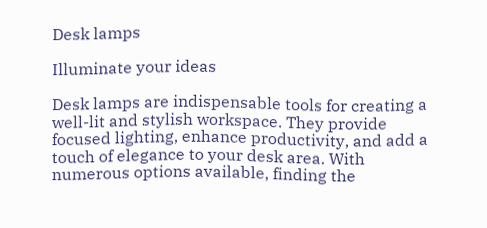Desk lamps

Illuminate your ideas

Desk lamps are indispensable tools for creating a well-lit and stylish workspace. They provide focused lighting, enhance productivity, and add a touch of elegance to your desk area. With numerous options available, finding the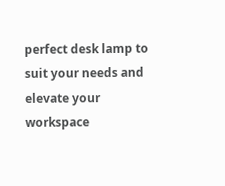perfect desk lamp to suit your needs and elevate your workspace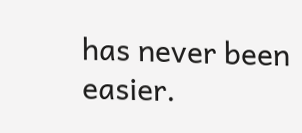has never been easier.